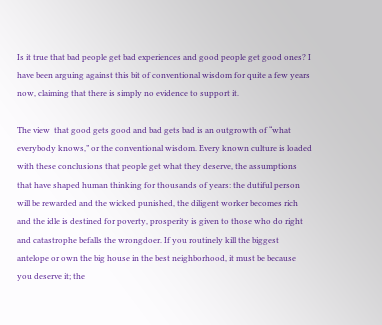Is it true that bad people get bad experiences and good people get good ones? I have been arguing against this bit of conventional wisdom for quite a few years now, claiming that there is simply no evidence to support it.

The view  that good gets good and bad gets bad is an outgrowth of “what everybody knows,” or the conventional wisdom. Every known culture is loaded with these conclusions that people get what they deserve, the assumptions that have shaped human thinking for thousands of years: the dutiful person will be rewarded and the wicked punished, the diligent worker becomes rich and the idle is destined for poverty, prosperity is given to those who do right and catastrophe befalls the wrongdoer. If you routinely kill the biggest antelope or own the big house in the best neighborhood, it must be because you deserve it; the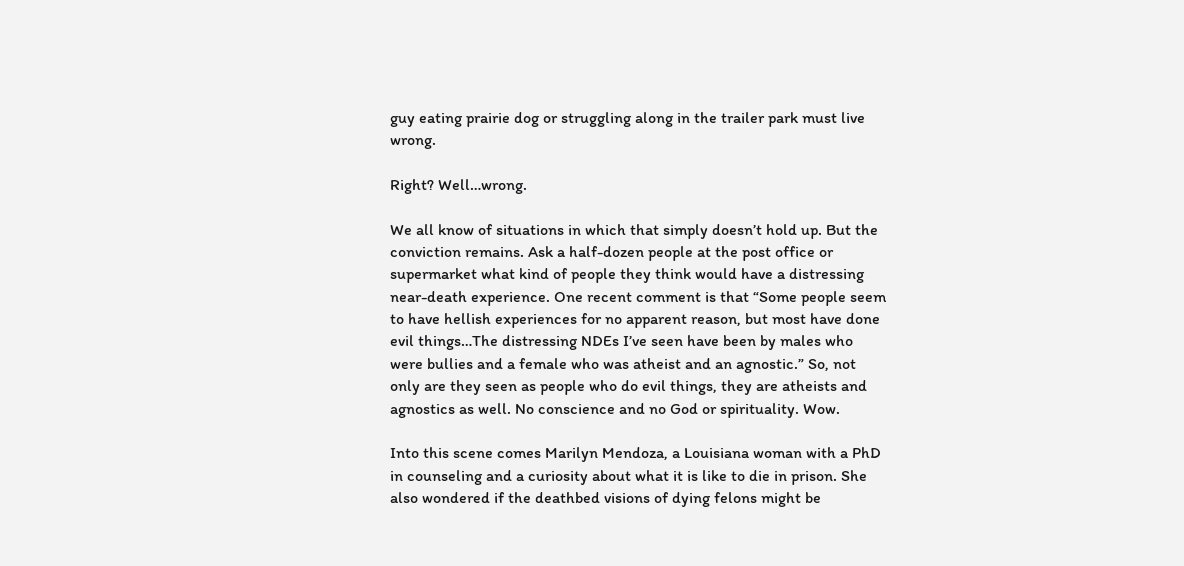guy eating prairie dog or struggling along in the trailer park must live wrong.

Right? Well…wrong.

We all know of situations in which that simply doesn’t hold up. But the conviction remains. Ask a half-dozen people at the post office or supermarket what kind of people they think would have a distressing near-death experience. One recent comment is that “Some people seem to have hellish experiences for no apparent reason, but most have done evil things…The distressing NDEs I’ve seen have been by males who were bullies and a female who was atheist and an agnostic.” So, not only are they seen as people who do evil things, they are atheists and agnostics as well. No conscience and no God or spirituality. Wow.

Into this scene comes Marilyn Mendoza, a Louisiana woman with a PhD in counseling and a curiosity about what it is like to die in prison. She also wondered if the deathbed visions of dying felons might be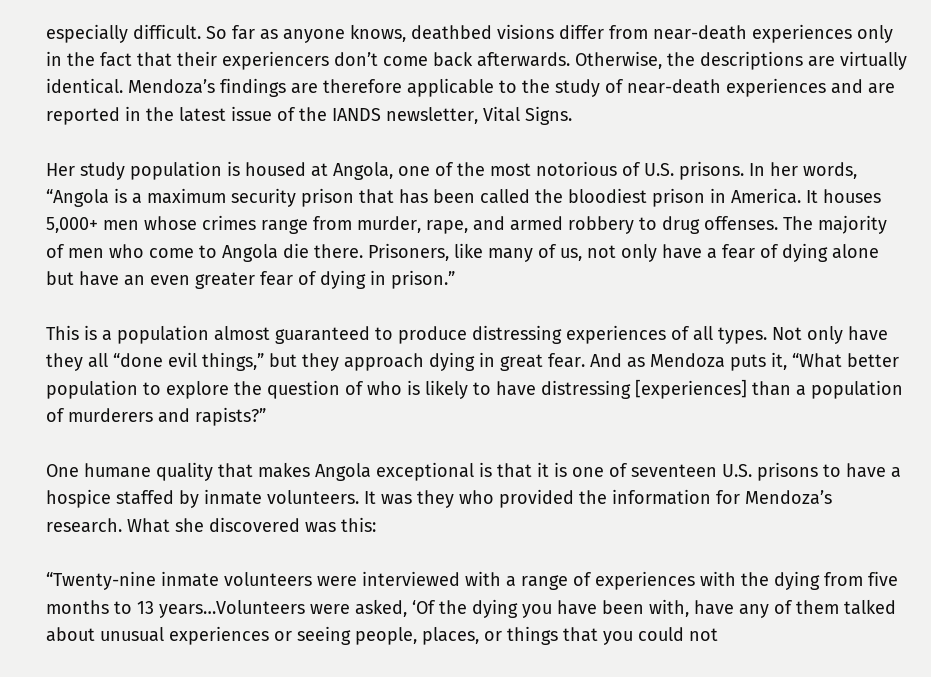especially difficult. So far as anyone knows, deathbed visions differ from near-death experiences only in the fact that their experiencers don’t come back afterwards. Otherwise, the descriptions are virtually identical. Mendoza’s findings are therefore applicable to the study of near-death experiences and are reported in the latest issue of the IANDS newsletter, Vital Signs.

Her study population is housed at Angola, one of the most notorious of U.S. prisons. In her words, “Angola is a maximum security prison that has been called the bloodiest prison in America. It houses 5,000+ men whose crimes range from murder, rape, and armed robbery to drug offenses. The majority of men who come to Angola die there. Prisoners, like many of us, not only have a fear of dying alone but have an even greater fear of dying in prison.”

This is a population almost guaranteed to produce distressing experiences of all types. Not only have they all “done evil things,” but they approach dying in great fear. And as Mendoza puts it, “What better population to explore the question of who is likely to have distressing [experiences] than a population of murderers and rapists?”

One humane quality that makes Angola exceptional is that it is one of seventeen U.S. prisons to have a hospice staffed by inmate volunteers. It was they who provided the information for Mendoza’s research. What she discovered was this:

“Twenty-nine inmate volunteers were interviewed with a range of experiences with the dying from five months to 13 years…Volunteers were asked, ‘Of the dying you have been with, have any of them talked about unusual experiences or seeing people, places, or things that you could not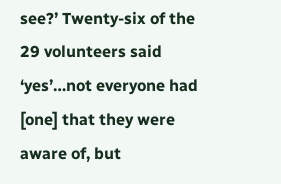see?’ Twenty-six of the 29 volunteers said ‘yes’…not everyone had [one] that they were aware of, but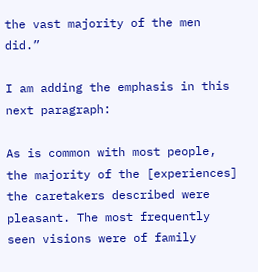the vast majority of the men did.”

I am adding the emphasis in this next paragraph:

As is common with most people, the majority of the [experiences] the caretakers described were pleasant. The most frequently seen visions were of family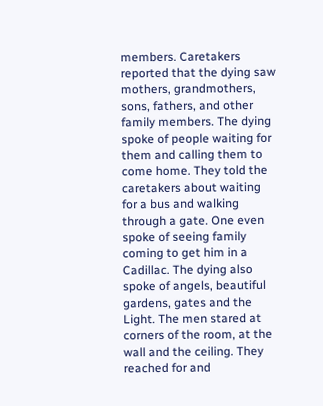members. Caretakers reported that the dying saw mothers, grandmothers, sons, fathers, and other family members. The dying spoke of people waiting for them and calling them to come home. They told the caretakers about waiting for a bus and walking through a gate. One even spoke of seeing family coming to get him in a Cadillac. The dying also spoke of angels, beautiful gardens, gates and the Light. The men stared at corners of the room, at the wall and the ceiling. They reached for and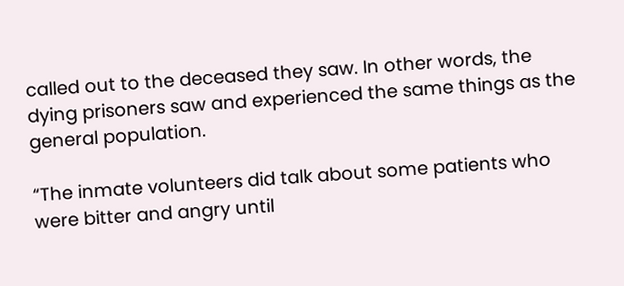called out to the deceased they saw. In other words, the dying prisoners saw and experienced the same things as the general population.

“The inmate volunteers did talk about some patients who were bitter and angry until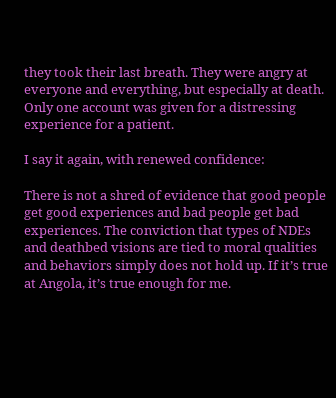they took their last breath. They were angry at everyone and everything, but especially at death. Only one account was given for a distressing experience for a patient.

I say it again, with renewed confidence:

There is not a shred of evidence that good people get good experiences and bad people get bad experiences. The conviction that types of NDEs and deathbed visions are tied to moral qualities and behaviors simply does not hold up. If it’s true at Angola, it’s true enough for me.